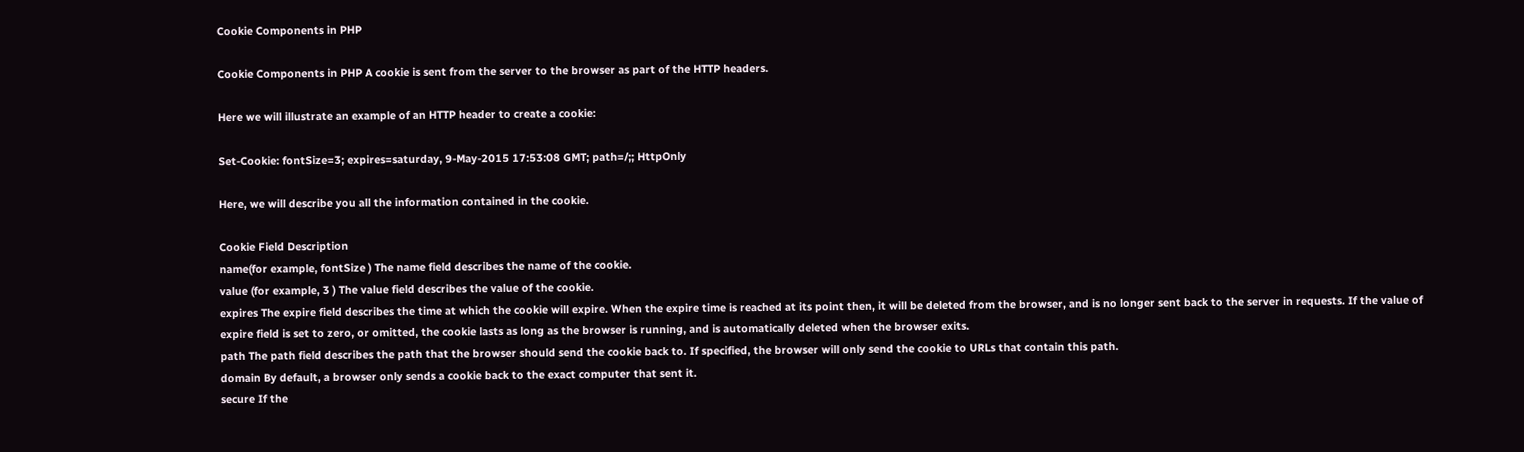Cookie Components in PHP

Cookie Components in PHP A cookie is sent from the server to the browser as part of the HTTP headers.

Here we will illustrate an example of an HTTP header to create a cookie:

Set-Cookie: fontSize=3; expires=saturday, 9-May-2015 17:53:08 GMT; path=/;; HttpOnly

Here, we will describe you all the information contained in the cookie.

Cookie Field Description
name(for example, fontSize ) The name field describes the name of the cookie.
value (for example, 3 ) The value field describes the value of the cookie.
expires The expire field describes the time at which the cookie will expire. When the expire time is reached at its point then, it will be deleted from the browser, and is no longer sent back to the server in requests. If the value of expire field is set to zero, or omitted, the cookie lasts as long as the browser is running, and is automatically deleted when the browser exits.
path The path field describes the path that the browser should send the cookie back to. If specified, the browser will only send the cookie to URLs that contain this path.
domain By default, a browser only sends a cookie back to the exact computer that sent it.
secure If the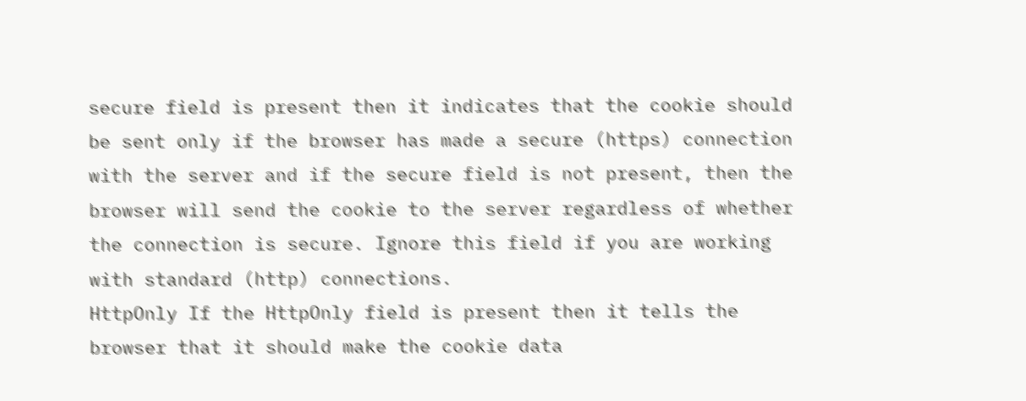secure field is present then it indicates that the cookie should be sent only if the browser has made a secure (https) connection with the server and if the secure field is not present, then the browser will send the cookie to the server regardless of whether the connection is secure. Ignore this field if you are working with standard (http) connections.
HttpOnly If the HttpOnly field is present then it tells the browser that it should make the cookie data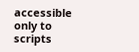accessible only to scripts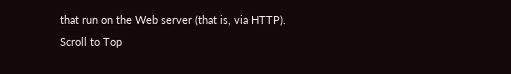that run on the Web server (that is, via HTTP).
Scroll to Top